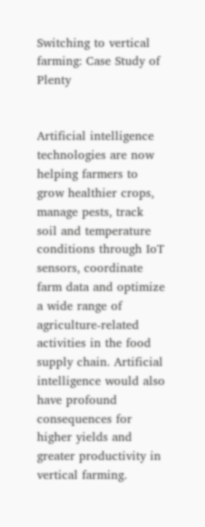Switching to vertical farming: Case Study of Plenty


Artificial intelligence technologies are now helping farmers to grow healthier crops, manage pests, track soil and temperature conditions through IoT sensors, coordinate farm data and optimize a wide range of agriculture-related activities in the food supply chain. Artificial intelligence would also have profound consequences for higher yields and greater productivity in vertical farming.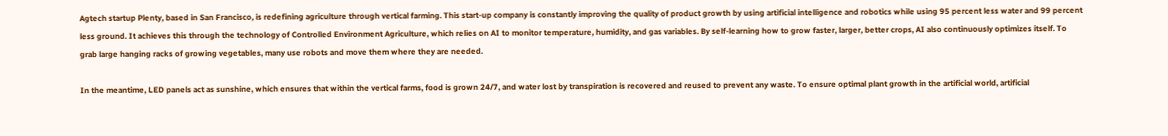Agtech startup Plenty, based in San Francisco, is redefining agriculture through vertical farming. This start-up company is constantly improving the quality of product growth by using artificial intelligence and robotics while using 95 percent less water and 99 percent less ground. It achieves this through the technology of Controlled Environment Agriculture, which relies on AI to monitor temperature, humidity, and gas variables. By self-learning how to grow faster, larger, better crops, AI also continuously optimizes itself. To grab large hanging racks of growing vegetables, many use robots and move them where they are needed.

In the meantime, LED panels act as sunshine, which ensures that within the vertical farms, food is grown 24/7, and water lost by transpiration is recovered and reused to prevent any waste. To ensure optimal plant growth in the artificial world, artificial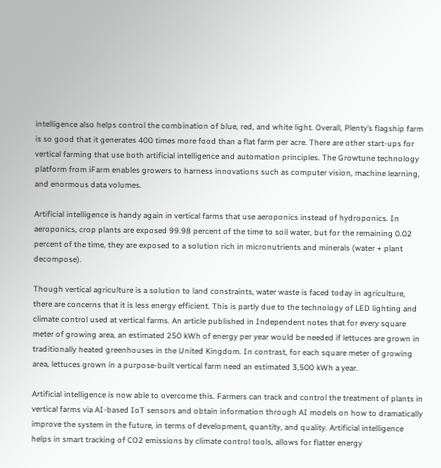intelligence also helps control the combination of blue, red, and white light. Overall, Plenty’s flagship farm is so good that it generates 400 times more food than a flat farm per acre. There are other start-ups for vertical farming that use both artificial intelligence and automation principles. The Growtune technology platform from iFarm enables growers to harness innovations such as computer vision, machine learning, and enormous data volumes.

Artificial intelligence is handy again in vertical farms that use aeroponics instead of hydroponics. In aeroponics, crop plants are exposed 99.98 percent of the time to soil water, but for the remaining 0.02 percent of the time, they are exposed to a solution rich in micronutrients and minerals (water + plant decompose).

Though vertical agriculture is a solution to land constraints, water waste is faced today in agriculture, there are concerns that it is less energy efficient. This is partly due to the technology of LED lighting and climate control used at vertical farms. An article published in Independent notes that for every square meter of growing area, an estimated 250 kWh of energy per year would be needed if lettuces are grown in traditionally heated greenhouses in the United Kingdom. In contrast, for each square meter of growing area, lettuces grown in a purpose-built vertical farm need an estimated 3,500 kWh a year.

Artificial intelligence is now able to overcome this. Farmers can track and control the treatment of plants in vertical farms via AI-based IoT sensors and obtain information through AI models on how to dramatically improve the system in the future, in terms of development, quantity, and quality. Artificial intelligence helps in smart tracking of CO2 emissions by climate control tools, allows for flatter energy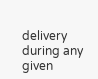delivery during any given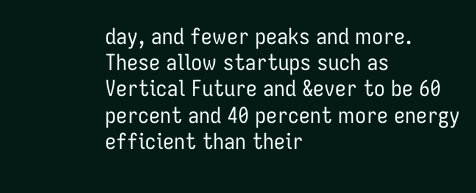day, and fewer peaks and more. These allow startups such as Vertical Future and &ever to be 60 percent and 40 percent more energy efficient than their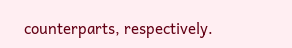counterparts, respectively.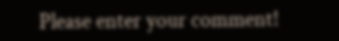Please enter your comment!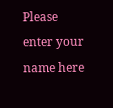Please enter your name here